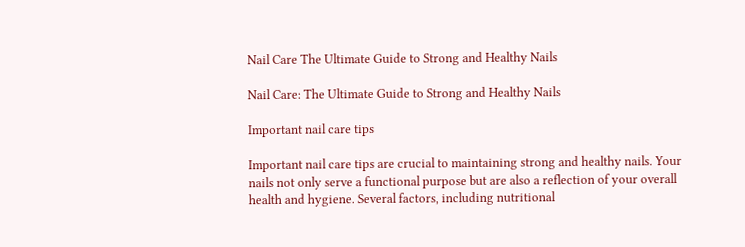Nail Care The Ultimate Guide to Strong and Healthy Nails

Nail Care: The Ultimate Guide to Strong and Healthy Nails

Important nail care tips

Important nail care tips are crucial to maintaining strong and healthy nails. Your nails not only serve a functional purpose but are also a reflection of your overall health and hygiene. Several factors, including nutritional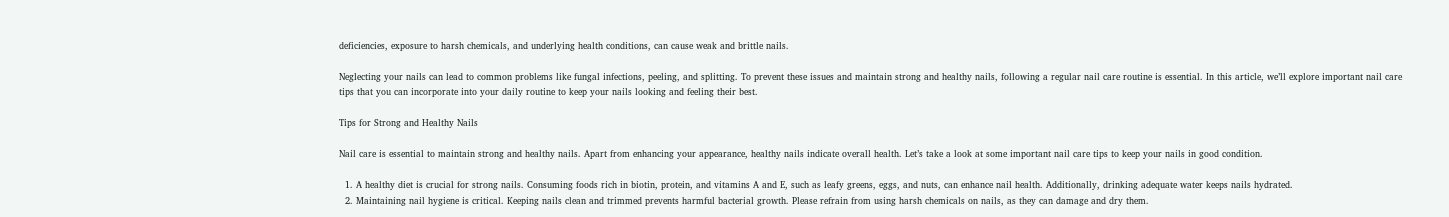deficiencies, exposure to harsh chemicals, and underlying health conditions, can cause weak and brittle nails.

Neglecting your nails can lead to common problems like fungal infections, peeling, and splitting. To prevent these issues and maintain strong and healthy nails, following a regular nail care routine is essential. In this article, we’ll explore important nail care tips that you can incorporate into your daily routine to keep your nails looking and feeling their best.

Tips for Strong and Healthy Nails

Nail care is essential to maintain strong and healthy nails. Apart from enhancing your appearance, healthy nails indicate overall health. Let’s take a look at some important nail care tips to keep your nails in good condition.

  1. A healthy diet is crucial for strong nails. Consuming foods rich in biotin, protein, and vitamins A and E, such as leafy greens, eggs, and nuts, can enhance nail health. Additionally, drinking adequate water keeps nails hydrated.
  2. Maintaining nail hygiene is critical. Keeping nails clean and trimmed prevents harmful bacterial growth. Please refrain from using harsh chemicals on nails, as they can damage and dry them.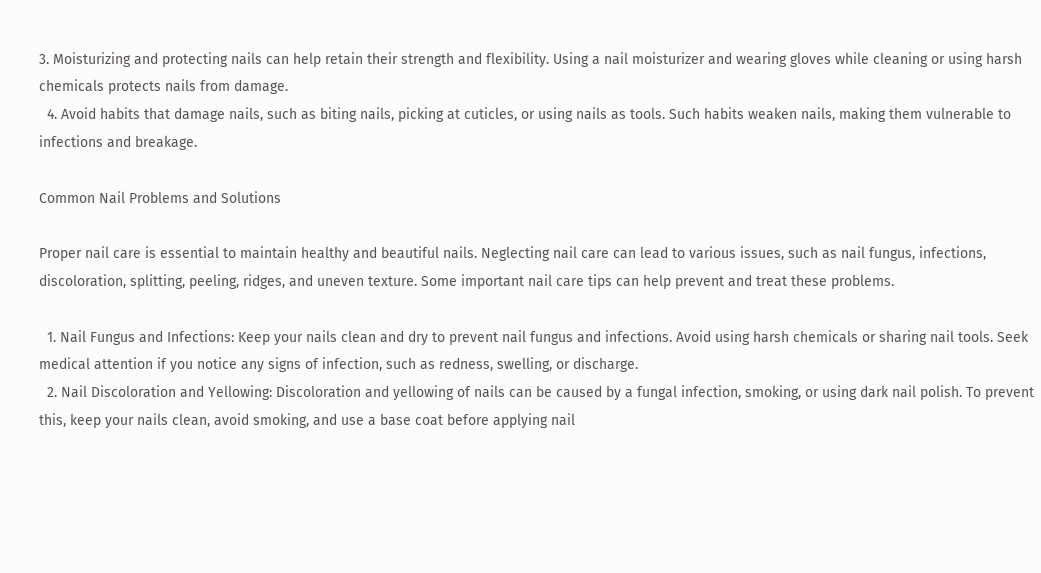3. Moisturizing and protecting nails can help retain their strength and flexibility. Using a nail moisturizer and wearing gloves while cleaning or using harsh chemicals protects nails from damage.
  4. Avoid habits that damage nails, such as biting nails, picking at cuticles, or using nails as tools. Such habits weaken nails, making them vulnerable to infections and breakage.

Common Nail Problems and Solutions

Proper nail care is essential to maintain healthy and beautiful nails. Neglecting nail care can lead to various issues, such as nail fungus, infections, discoloration, splitting, peeling, ridges, and uneven texture. Some important nail care tips can help prevent and treat these problems.

  1. Nail Fungus and Infections: Keep your nails clean and dry to prevent nail fungus and infections. Avoid using harsh chemicals or sharing nail tools. Seek medical attention if you notice any signs of infection, such as redness, swelling, or discharge.
  2. Nail Discoloration and Yellowing: Discoloration and yellowing of nails can be caused by a fungal infection, smoking, or using dark nail polish. To prevent this, keep your nails clean, avoid smoking, and use a base coat before applying nail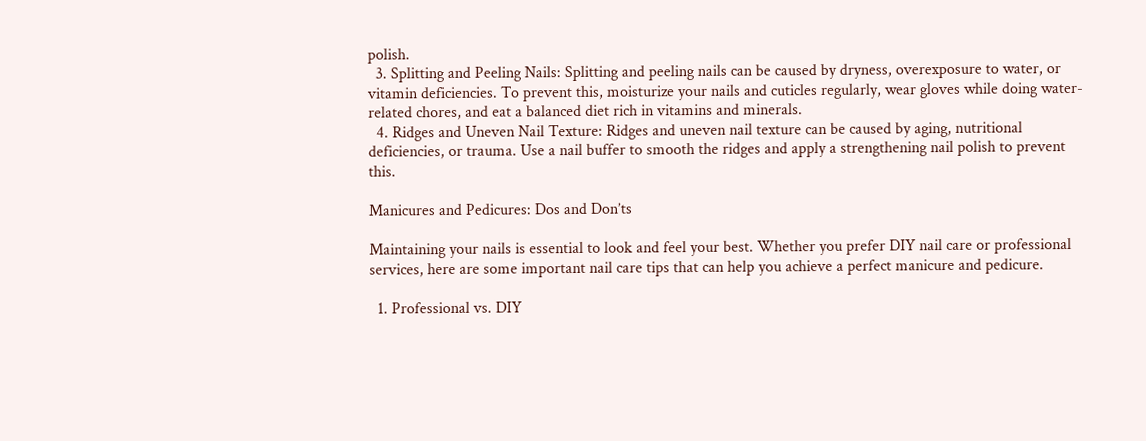polish.
  3. Splitting and Peeling Nails: Splitting and peeling nails can be caused by dryness, overexposure to water, or vitamin deficiencies. To prevent this, moisturize your nails and cuticles regularly, wear gloves while doing water-related chores, and eat a balanced diet rich in vitamins and minerals.
  4. Ridges and Uneven Nail Texture: Ridges and uneven nail texture can be caused by aging, nutritional deficiencies, or trauma. Use a nail buffer to smooth the ridges and apply a strengthening nail polish to prevent this.

Manicures and Pedicures: Dos and Don’ts

Maintaining your nails is essential to look and feel your best. Whether you prefer DIY nail care or professional services, here are some important nail care tips that can help you achieve a perfect manicure and pedicure.

  1. Professional vs. DIY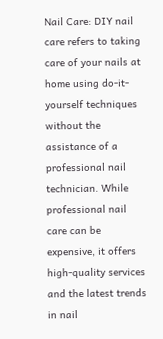Nail Care: DIY nail care refers to taking care of your nails at home using do-it-yourself techniques without the assistance of a professional nail technician. While professional nail care can be expensive, it offers high-quality services and the latest trends in nail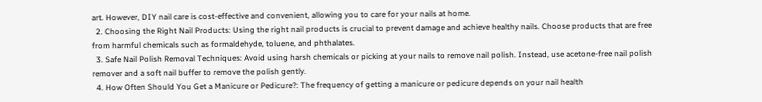art. However, DIY nail care is cost-effective and convenient, allowing you to care for your nails at home.
  2. Choosing the Right Nail Products: Using the right nail products is crucial to prevent damage and achieve healthy nails. Choose products that are free from harmful chemicals such as formaldehyde, toluene, and phthalates.
  3. Safe Nail Polish Removal Techniques: Avoid using harsh chemicals or picking at your nails to remove nail polish. Instead, use acetone-free nail polish remover and a soft nail buffer to remove the polish gently.
  4. How Often Should You Get a Manicure or Pedicure?: The frequency of getting a manicure or pedicure depends on your nail health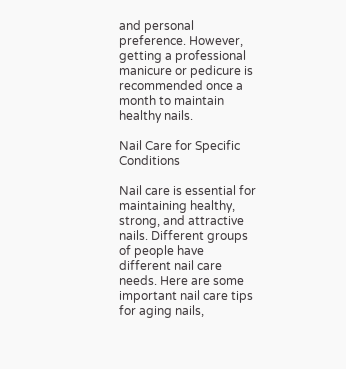and personal preference. However, getting a professional manicure or pedicure is recommended once a month to maintain healthy nails.

Nail Care for Specific Conditions

Nail care is essential for maintaining healthy, strong, and attractive nails. Different groups of people have different nail care needs. Here are some important nail care tips for aging nails,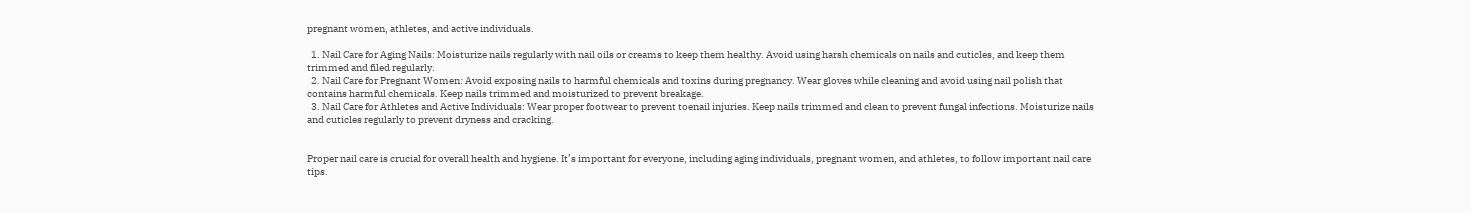pregnant women, athletes, and active individuals.

  1. Nail Care for Aging Nails: Moisturize nails regularly with nail oils or creams to keep them healthy. Avoid using harsh chemicals on nails and cuticles, and keep them trimmed and filed regularly.
  2. Nail Care for Pregnant Women: Avoid exposing nails to harmful chemicals and toxins during pregnancy. Wear gloves while cleaning and avoid using nail polish that contains harmful chemicals. Keep nails trimmed and moisturized to prevent breakage.
  3. Nail Care for Athletes and Active Individuals: Wear proper footwear to prevent toenail injuries. Keep nails trimmed and clean to prevent fungal infections. Moisturize nails and cuticles regularly to prevent dryness and cracking.


Proper nail care is crucial for overall health and hygiene. It’s important for everyone, including aging individuals, pregnant women, and athletes, to follow important nail care tips.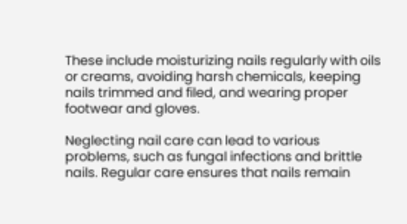These include moisturizing nails regularly with oils or creams, avoiding harsh chemicals, keeping nails trimmed and filed, and wearing proper footwear and gloves.

Neglecting nail care can lead to various problems, such as fungal infections and brittle nails. Regular care ensures that nails remain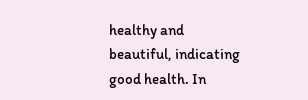healthy and beautiful, indicating good health. In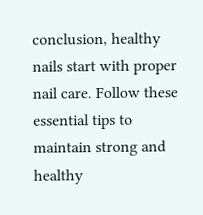conclusion, healthy nails start with proper nail care. Follow these essential tips to maintain strong and healthy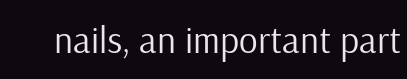nails, an important part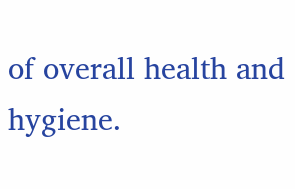of overall health and hygiene.